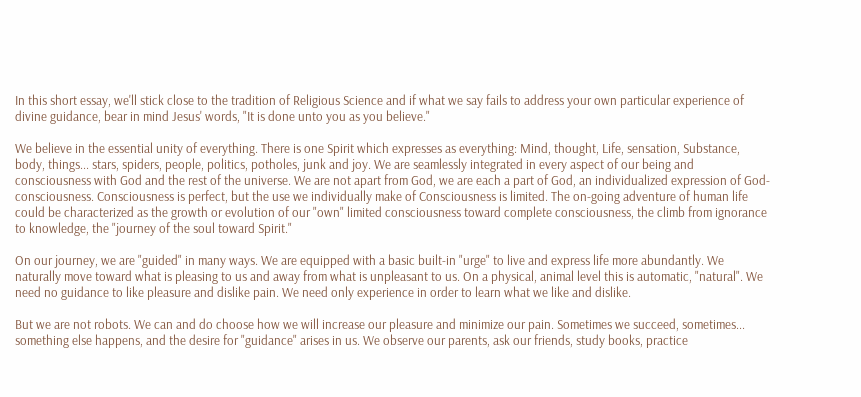In this short essay, we'll stick close to the tradition of Religious Science and if what we say fails to address your own particular experience of divine guidance, bear in mind Jesus' words, "It is done unto you as you believe."

We believe in the essential unity of everything. There is one Spirit which expresses as everything: Mind, thought, Life, sensation, Substance, body, things... stars, spiders, people, politics, potholes, junk and joy. We are seamlessly integrated in every aspect of our being and consciousness with God and the rest of the universe. We are not apart from God, we are each a part of God, an individualized expression of God-consciousness. Consciousness is perfect, but the use we individually make of Consciousness is limited. The on-going adventure of human life could be characterized as the growth or evolution of our "own" limited consciousness toward complete consciousness, the climb from ignorance to knowledge, the "journey of the soul toward Spirit."

On our journey, we are "guided" in many ways. We are equipped with a basic built-in "urge" to live and express life more abundantly. We naturally move toward what is pleasing to us and away from what is unpleasant to us. On a physical, animal level this is automatic, "natural". We need no guidance to like pleasure and dislike pain. We need only experience in order to learn what we like and dislike.

But we are not robots. We can and do choose how we will increase our pleasure and minimize our pain. Sometimes we succeed, sometimes... something else happens, and the desire for "guidance" arises in us. We observe our parents, ask our friends, study books, practice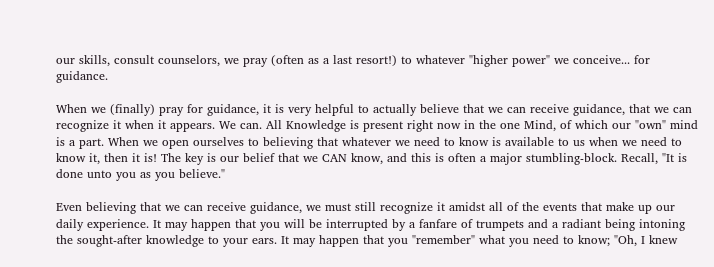our skills, consult counselors, we pray (often as a last resort!) to whatever "higher power" we conceive... for guidance.

When we (finally) pray for guidance, it is very helpful to actually believe that we can receive guidance, that we can recognize it when it appears. We can. All Knowledge is present right now in the one Mind, of which our "own" mind is a part. When we open ourselves to believing that whatever we need to know is available to us when we need to know it, then it is! The key is our belief that we CAN know, and this is often a major stumbling-block. Recall, "It is done unto you as you believe."

Even believing that we can receive guidance, we must still recognize it amidst all of the events that make up our daily experience. It may happen that you will be interrupted by a fanfare of trumpets and a radiant being intoning the sought-after knowledge to your ears. It may happen that you "remember" what you need to know; "Oh, I knew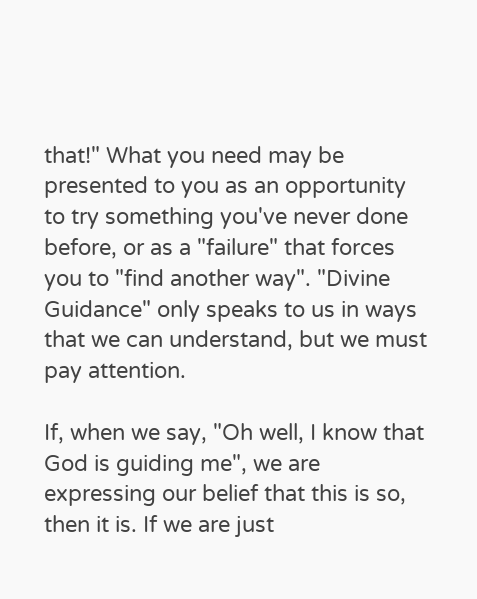that!" What you need may be presented to you as an opportunity to try something you've never done before, or as a "failure" that forces you to "find another way". "Divine Guidance" only speaks to us in ways that we can understand, but we must pay attention.

If, when we say, "Oh well, I know that God is guiding me", we are expressing our belief that this is so, then it is. If we are just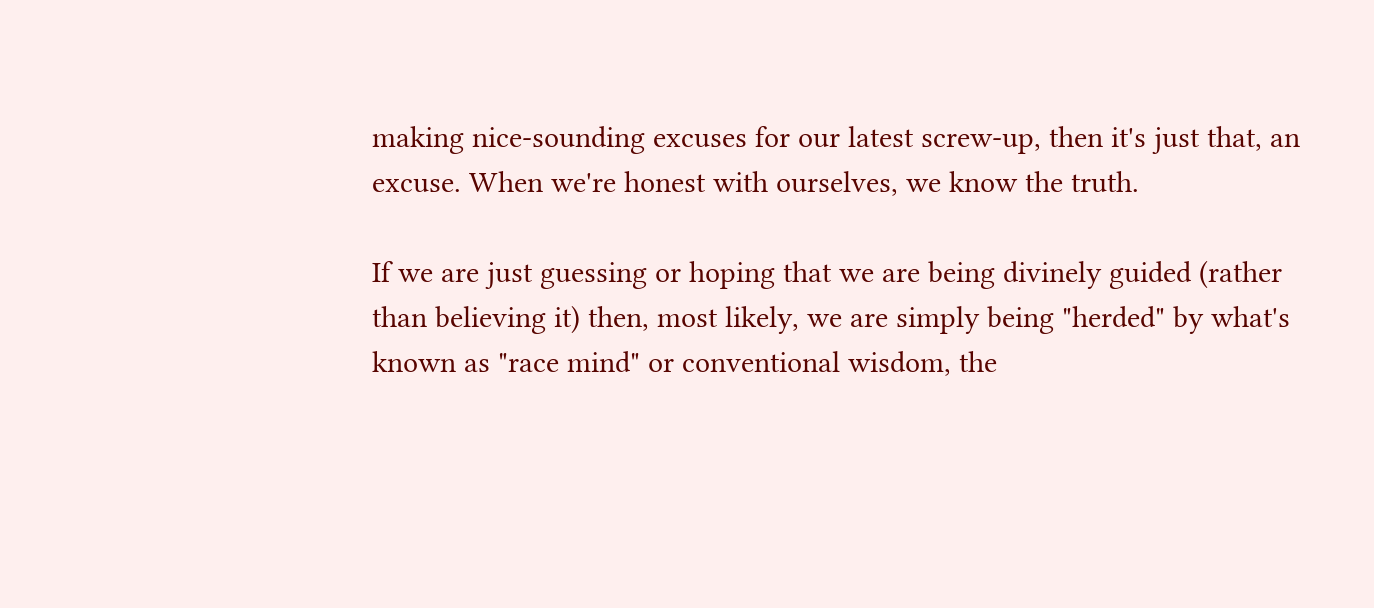making nice-sounding excuses for our latest screw-up, then it's just that, an excuse. When we're honest with ourselves, we know the truth.

If we are just guessing or hoping that we are being divinely guided (rather than believing it) then, most likely, we are simply being "herded" by what's known as "race mind" or conventional wisdom, the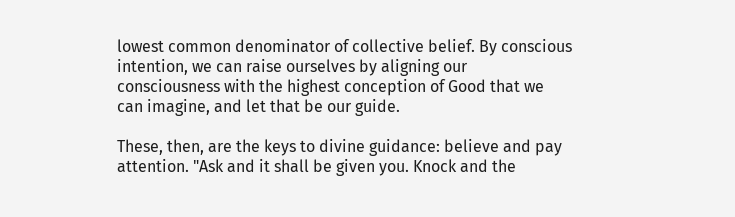lowest common denominator of collective belief. By conscious intention, we can raise ourselves by aligning our consciousness with the highest conception of Good that we can imagine, and let that be our guide.

These, then, are the keys to divine guidance: believe and pay attention. "Ask and it shall be given you. Knock and the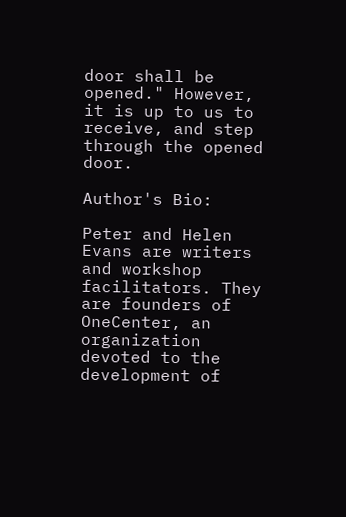door shall be opened." However, it is up to us to receive, and step through the opened door.

Author's Bio:

Peter and Helen Evans are writers and workshop facilitators. They are founders of OneCenter, an organization devoted to the development of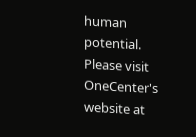human potential. Please visit OneCenter's website at